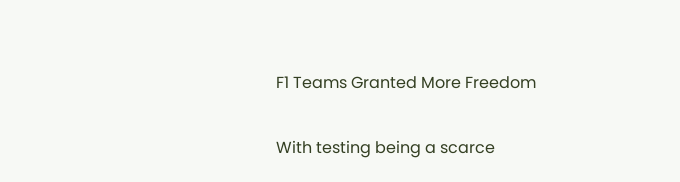F1 Teams Granted More Freedom

With testing being a scarce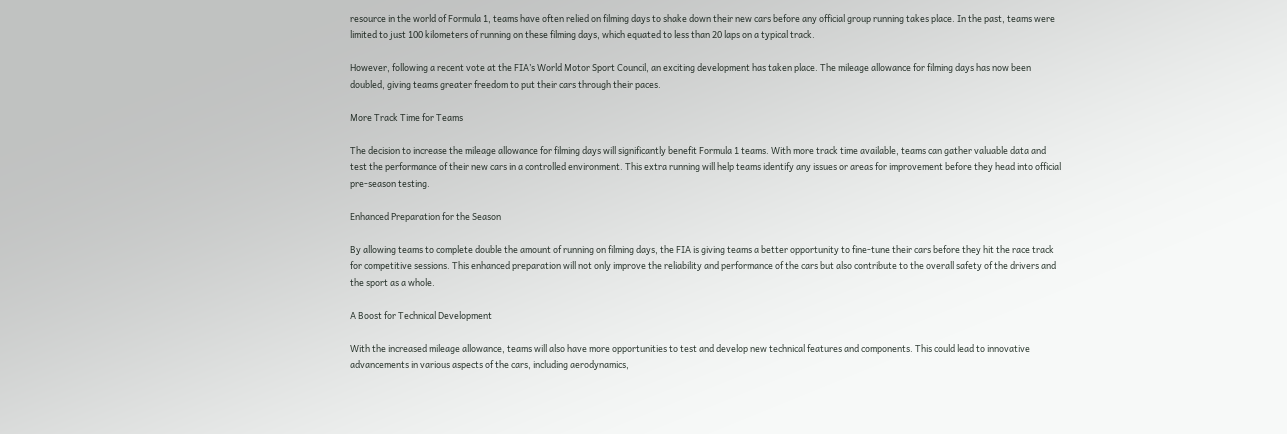resource in the world of Formula 1, teams have often relied on filming days to shake down their new cars before any official group running takes place. In the past, teams were limited to just 100 kilometers of running on these filming days, which equated to less than 20 laps on a typical track.

However, following a recent vote at the FIA’s World Motor Sport Council, an exciting development has taken place. The mileage allowance for filming days has now been doubled, giving teams greater freedom to put their cars through their paces.

More Track Time for Teams

The decision to increase the mileage allowance for filming days will significantly benefit Formula 1 teams. With more track time available, teams can gather valuable data and test the performance of their new cars in a controlled environment. This extra running will help teams identify any issues or areas for improvement before they head into official pre-season testing.

Enhanced Preparation for the Season

By allowing teams to complete double the amount of running on filming days, the FIA is giving teams a better opportunity to fine-tune their cars before they hit the race track for competitive sessions. This enhanced preparation will not only improve the reliability and performance of the cars but also contribute to the overall safety of the drivers and the sport as a whole.

A Boost for Technical Development

With the increased mileage allowance, teams will also have more opportunities to test and develop new technical features and components. This could lead to innovative advancements in various aspects of the cars, including aerodynamics,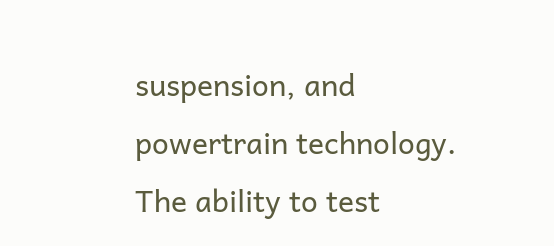suspension, and powertrain technology. The ability to test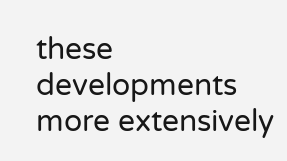these developments more extensively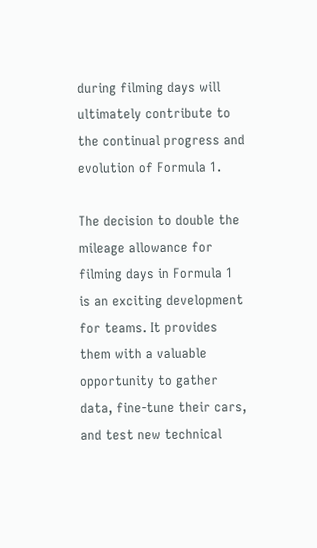during filming days will ultimately contribute to the continual progress and evolution of Formula 1.

The decision to double the mileage allowance for filming days in Formula 1 is an exciting development for teams. It provides them with a valuable opportunity to gather data, fine-tune their cars, and test new technical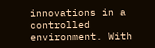innovations in a controlled environment. With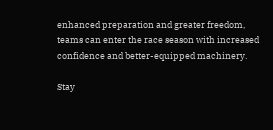enhanced preparation and greater freedom, teams can enter the race season with increased confidence and better-equipped machinery.

Stay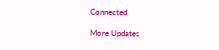Connected

More Updates